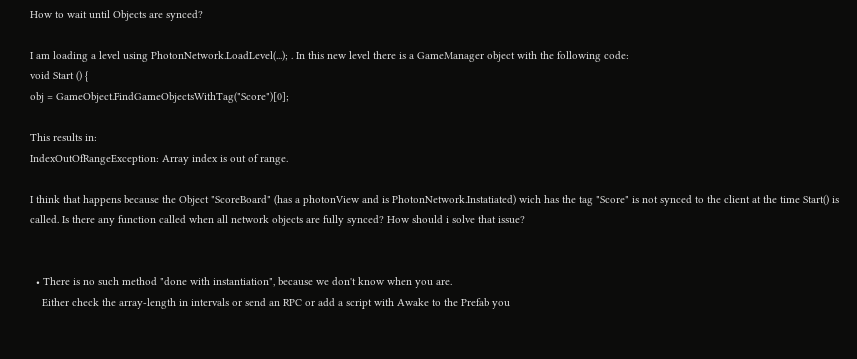How to wait until Objects are synced?

I am loading a level using PhotonNetwork.LoadLevel(...); . In this new level there is a GameManager object with the following code:
void Start () {
obj = GameObject.FindGameObjectsWithTag("Score")[0];

This results in:
IndexOutOfRangeException: Array index is out of range.

I think that happens because the Object "ScoreBoard" (has a photonView and is PhotonNetwork.Instatiated) wich has the tag "Score" is not synced to the client at the time Start() is called. Is there any function called when all network objects are fully synced? How should i solve that issue?


  • There is no such method "done with instantiation", because we don't know when you are.
    Either check the array-length in intervals or send an RPC or add a script with Awake to the Prefab you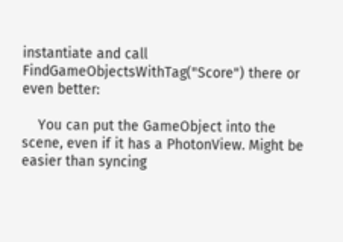instantiate and call FindGameObjectsWithTag("Score") there or even better:

    You can put the GameObject into the scene, even if it has a PhotonView. Might be easier than syncing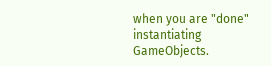when you are "done" instantiating GameObjects.